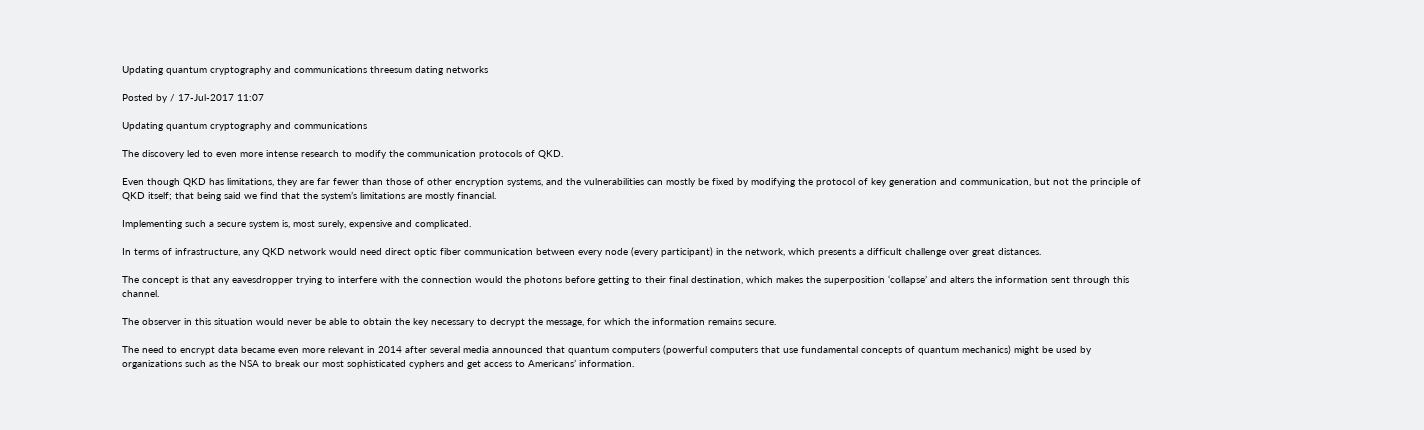Updating quantum cryptography and communications threesum dating networks

Posted by / 17-Jul-2017 11:07

Updating quantum cryptography and communications

The discovery led to even more intense research to modify the communication protocols of QKD.

Even though QKD has limitations, they are far fewer than those of other encryption systems, and the vulnerabilities can mostly be fixed by modifying the protocol of key generation and communication, but not the principle of QKD itself; that being said we find that the system’s limitations are mostly financial.

Implementing such a secure system is, most surely, expensive and complicated.

In terms of infrastructure, any QKD network would need direct optic fiber communication between every node (every participant) in the network, which presents a difficult challenge over great distances.

The concept is that any eavesdropper trying to interfere with the connection would the photons before getting to their final destination, which makes the superposition ‘collapse’ and alters the information sent through this channel.

The observer in this situation would never be able to obtain the key necessary to decrypt the message, for which the information remains secure.

The need to encrypt data became even more relevant in 2014 after several media announced that quantum computers (powerful computers that use fundamental concepts of quantum mechanics) might be used by organizations such as the NSA to break our most sophisticated cyphers and get access to Americans’ information.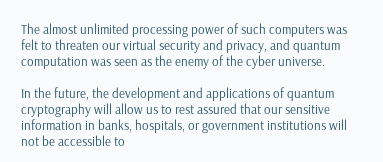The almost unlimited processing power of such computers was felt to threaten our virtual security and privacy, and quantum computation was seen as the enemy of the cyber universe.

In the future, the development and applications of quantum cryptography will allow us to rest assured that our sensitive information in banks, hospitals, or government institutions will not be accessible to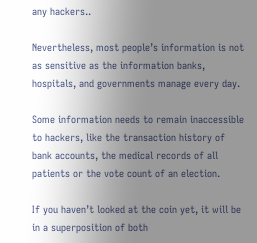any hackers..

Nevertheless, most people’s information is not as sensitive as the information banks, hospitals, and governments manage every day.

Some information needs to remain inaccessible to hackers, like the transaction history of bank accounts, the medical records of all patients or the vote count of an election.

If you haven’t looked at the coin yet, it will be in a superposition of both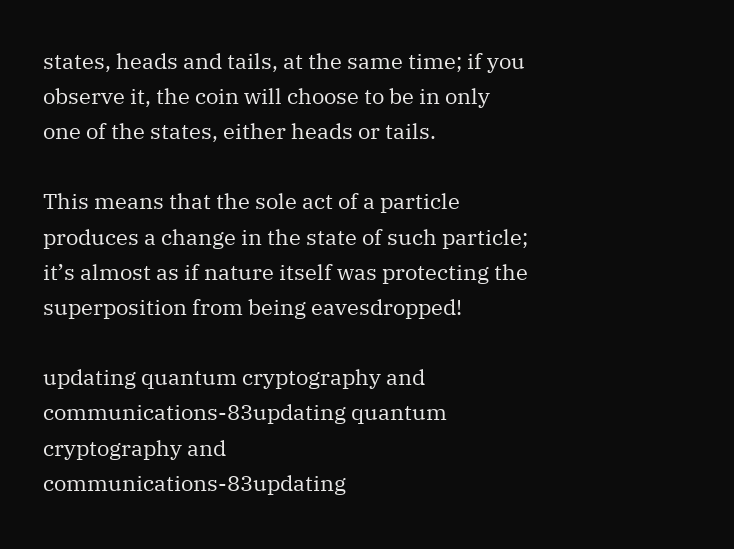states, heads and tails, at the same time; if you observe it, the coin will choose to be in only one of the states, either heads or tails.

This means that the sole act of a particle produces a change in the state of such particle; it’s almost as if nature itself was protecting the superposition from being eavesdropped!

updating quantum cryptography and communications-83updating quantum cryptography and communications-83updating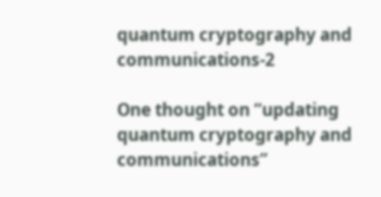quantum cryptography and communications-2

One thought on “updating quantum cryptography and communications”